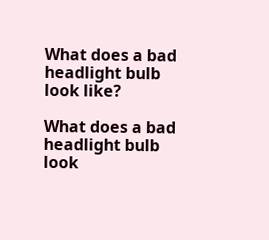What does a bad headlight bulb look like?

What does a bad headlight bulb look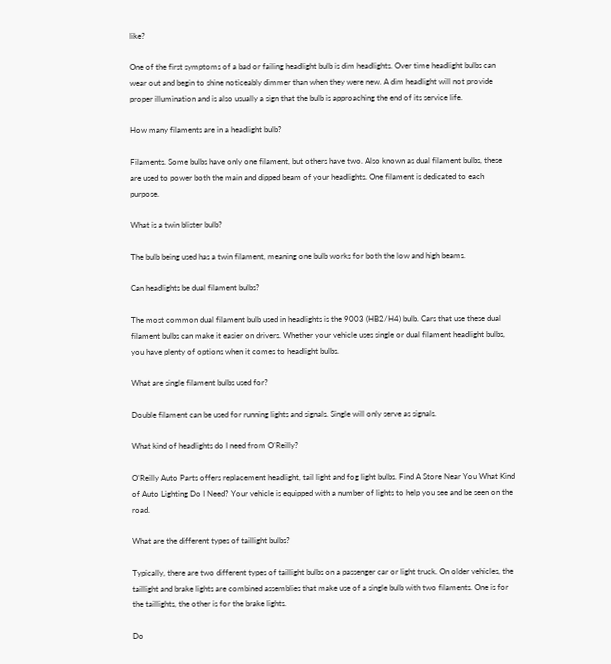like?

One of the first symptoms of a bad or failing headlight bulb is dim headlights. Over time headlight bulbs can wear out and begin to shine noticeably dimmer than when they were new. A dim headlight will not provide proper illumination and is also usually a sign that the bulb is approaching the end of its service life.

How many filaments are in a headlight bulb?

Filaments. Some bulbs have only one filament, but others have two. Also known as dual filament bulbs, these are used to power both the main and dipped beam of your headlights. One filament is dedicated to each purpose.

What is a twin blister bulb?

The bulb being used has a twin filament, meaning one bulb works for both the low and high beams.

Can headlights be dual filament bulbs?

The most common dual filament bulb used in headlights is the 9003 (HB2/H4) bulb. Cars that use these dual filament bulbs can make it easier on drivers. Whether your vehicle uses single or dual filament headlight bulbs, you have plenty of options when it comes to headlight bulbs.

What are single filament bulbs used for?

Double filament can be used for running lights and signals. Single will only serve as signals.

What kind of headlights do I need from O’Reilly?

O’Reilly Auto Parts offers replacement headlight, tail light and fog light bulbs. Find A Store Near You What Kind of Auto Lighting Do I Need? Your vehicle is equipped with a number of lights to help you see and be seen on the road.

What are the different types of taillight bulbs?

Typically, there are two different types of taillight bulbs on a passenger car or light truck. On older vehicles, the taillight and brake lights are combined assemblies that make use of a single bulb with two filaments. One is for the taillights, the other is for the brake lights.

Do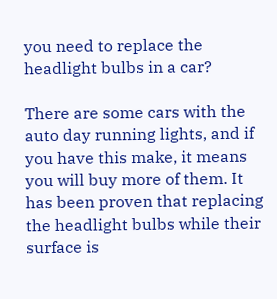you need to replace the headlight bulbs in a car?

There are some cars with the auto day running lights, and if you have this make, it means you will buy more of them. It has been proven that replacing the headlight bulbs while their surface is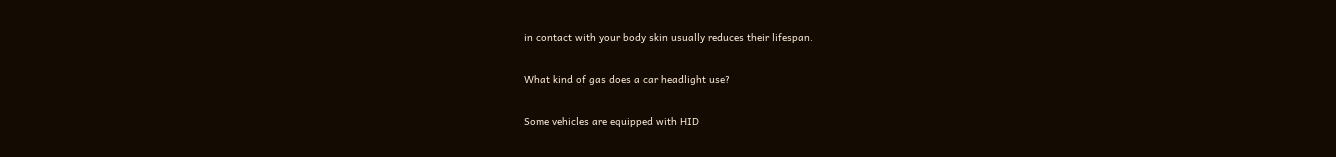in contact with your body skin usually reduces their lifespan.

What kind of gas does a car headlight use?

Some vehicles are equipped with HID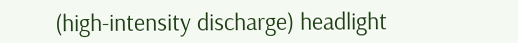(high-intensity discharge) headlight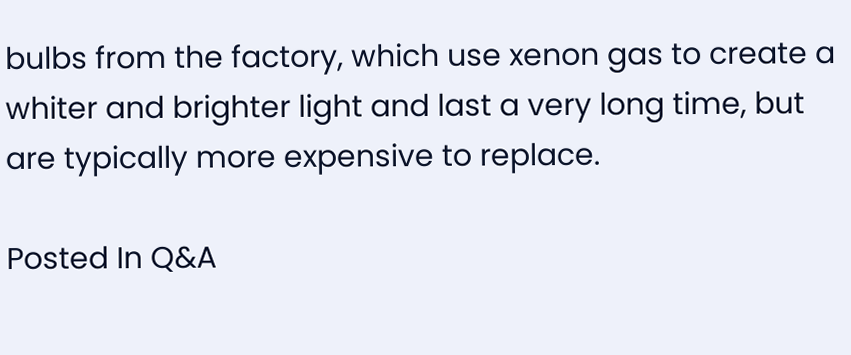bulbs from the factory, which use xenon gas to create a whiter and brighter light and last a very long time, but are typically more expensive to replace.

Posted In Q&A